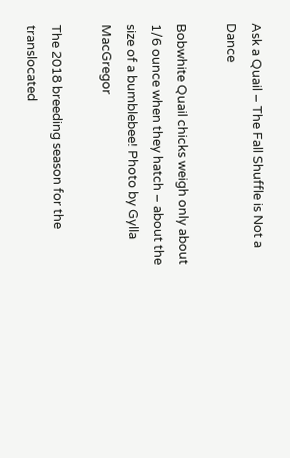Ask a Quail – The Fall Shuffle is Not a Dance

Bobwhite Quail chicks weigh only about 1/6 ounce when they hatch – about the size of a bumblebee! Photo by Gylla MacGregor

The 2018 breeding season for the translocated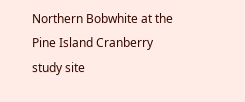Northern Bobwhite at the Pine Island Cranberry study site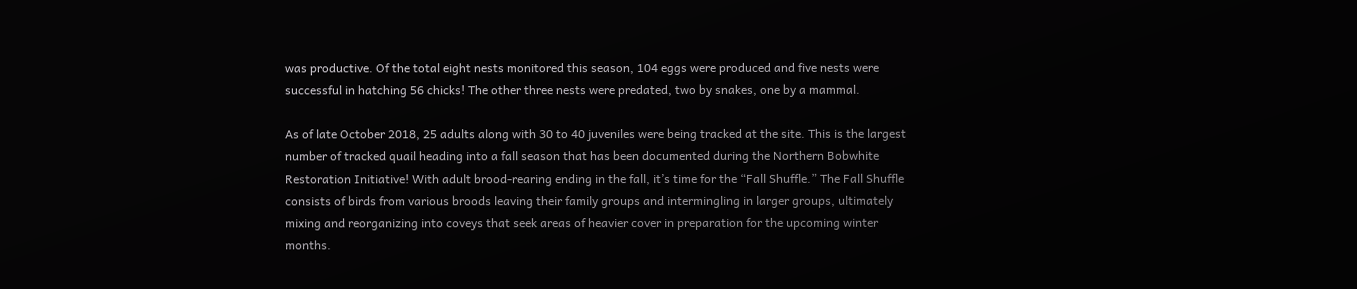was productive. Of the total eight nests monitored this season, 104 eggs were produced and five nests were successful in hatching 56 chicks! The other three nests were predated, two by snakes, one by a mammal.

As of late October 2018, 25 adults along with 30 to 40 juveniles were being tracked at the site. This is the largest number of tracked quail heading into a fall season that has been documented during the Northern Bobwhite Restoration Initiative! With adult brood-rearing ending in the fall, it’s time for the “Fall Shuffle.” The Fall Shuffle consists of birds from various broods leaving their family groups and intermingling in larger groups, ultimately mixing and reorganizing into coveys that seek areas of heavier cover in preparation for the upcoming winter months.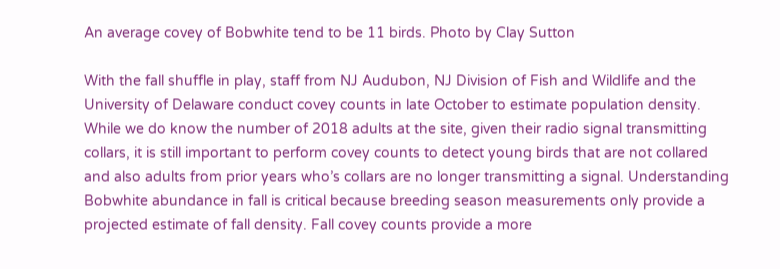An average covey of Bobwhite tend to be 11 birds. Photo by Clay Sutton

With the fall shuffle in play, staff from NJ Audubon, NJ Division of Fish and Wildlife and the University of Delaware conduct covey counts in late October to estimate population density. While we do know the number of 2018 adults at the site, given their radio signal transmitting collars, it is still important to perform covey counts to detect young birds that are not collared and also adults from prior years who’s collars are no longer transmitting a signal. Understanding Bobwhite abundance in fall is critical because breeding season measurements only provide a projected estimate of fall density. Fall covey counts provide a more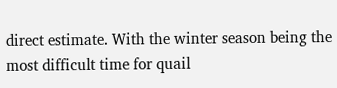direct estimate. With the winter season being the most difficult time for quail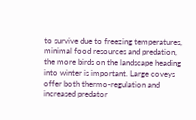to survive due to freezing temperatures, minimal food resources and predation, the more birds on the landscape heading into winter is important. Large coveys offer both thermo-regulation and increased predator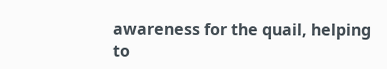awareness for the quail, helping to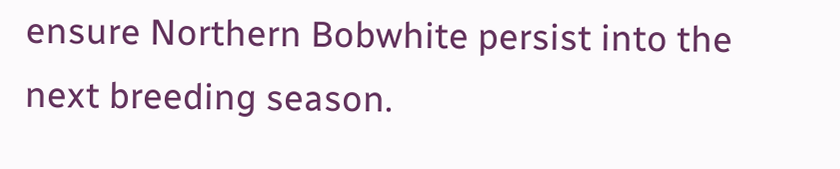ensure Northern Bobwhite persist into the next breeding season.